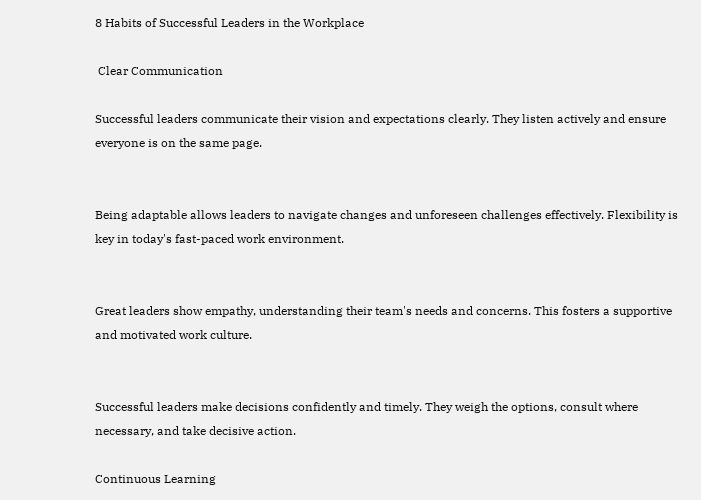8 Habits of Successful Leaders in the Workplace

 Clear Communication

Successful leaders communicate their vision and expectations clearly. They listen actively and ensure everyone is on the same page.


Being adaptable allows leaders to navigate changes and unforeseen challenges effectively. Flexibility is key in today's fast-paced work environment.


Great leaders show empathy, understanding their team's needs and concerns. This fosters a supportive and motivated work culture.


Successful leaders make decisions confidently and timely. They weigh the options, consult where necessary, and take decisive action.

Continuous Learning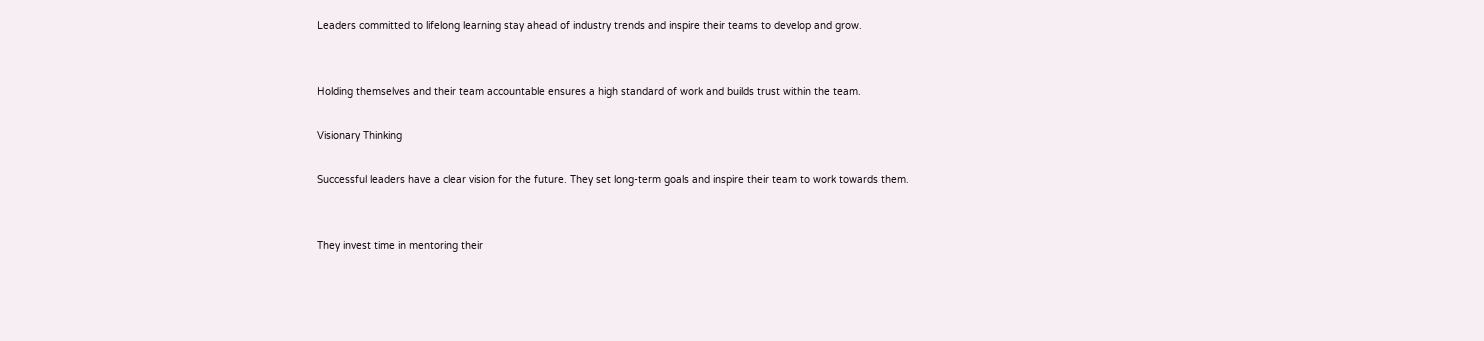Leaders committed to lifelong learning stay ahead of industry trends and inspire their teams to develop and grow.


Holding themselves and their team accountable ensures a high standard of work and builds trust within the team.

Visionary Thinking

Successful leaders have a clear vision for the future. They set long-term goals and inspire their team to work towards them.


They invest time in mentoring their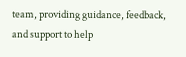team, providing guidance, feedback, and support to help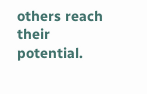others reach their potential.